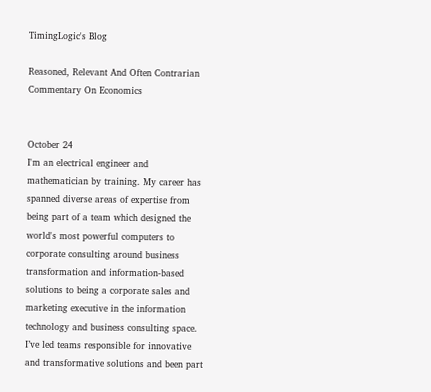TimingLogic's Blog

Reasoned, Relevant And Often Contrarian Commentary On Economics


October 24
I'm an electrical engineer and mathematician by training. My career has spanned diverse areas of expertise from being part of a team which designed the world's most powerful computers to corporate consulting around business transformation and information-based solutions to being a corporate sales and marketing executive in the information technology and business consulting space. I’ve led teams responsible for innovative and transformative solutions and been part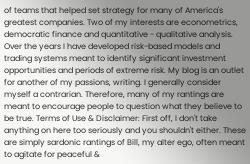of teams that helped set strategy for many of America's greatest companies. Two of my interests are econometrics, democratic finance and quantitative - qualitative analysis. Over the years I have developed risk-based models and trading systems meant to identify significant investment opportunities and periods of extreme risk. My blog is an outlet for another of my passions, writing. I generally consider myself a contrarian. Therefore, many of my rantings are meant to encourage people to question what they believe to be true. Terms of Use & Disclaimer: First off, I don't take anything on here too seriously and you shouldn't either. These are simply sardonic rantings of Bill, my alter ego, often meant to agitate for peaceful &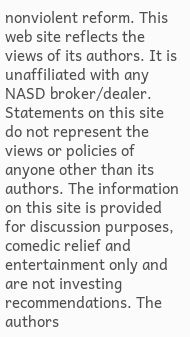nonviolent reform. This web site reflects the views of its authors. It is unaffiliated with any NASD broker/dealer. Statements on this site do not represent the views or policies of anyone other than its authors. The information on this site is provided for discussion purposes, comedic relief and entertainment only and are not investing recommendations. The authors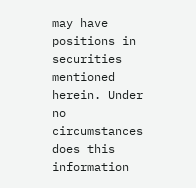may have positions in securities mentioned herein. Under no circumstances does this information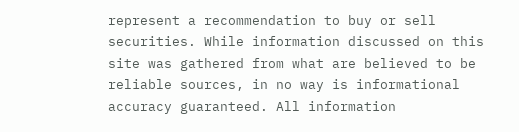represent a recommendation to buy or sell securities. While information discussed on this site was gathered from what are believed to be reliable sources, in no way is informational accuracy guaranteed. All information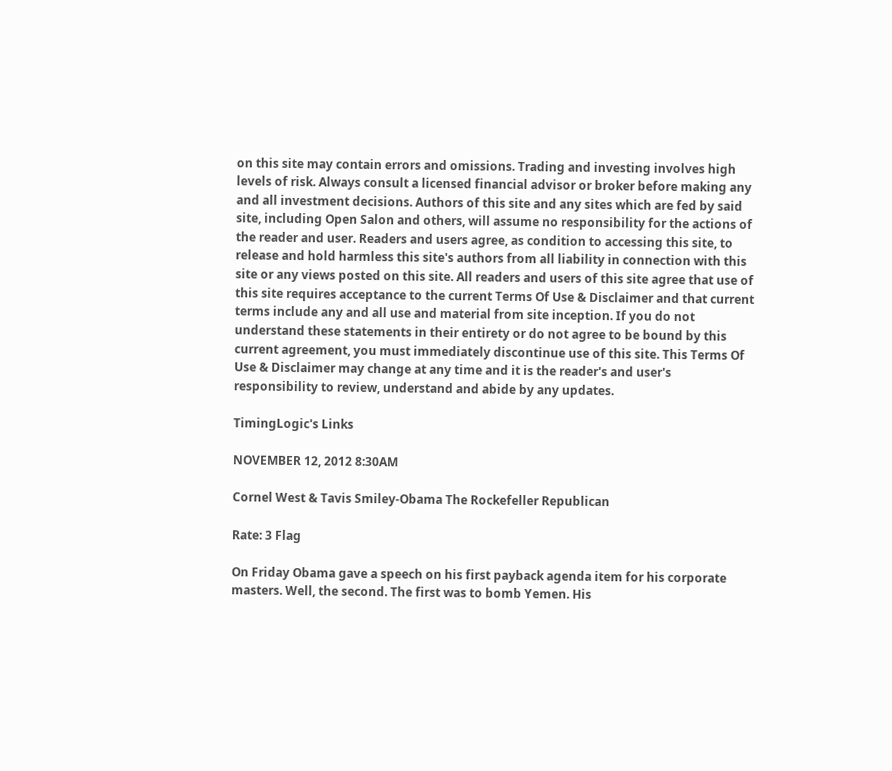on this site may contain errors and omissions. Trading and investing involves high levels of risk. Always consult a licensed financial advisor or broker before making any and all investment decisions. Authors of this site and any sites which are fed by said site, including Open Salon and others, will assume no responsibility for the actions of the reader and user. Readers and users agree, as condition to accessing this site, to release and hold harmless this site's authors from all liability in connection with this site or any views posted on this site. All readers and users of this site agree that use of this site requires acceptance to the current Terms Of Use & Disclaimer and that current terms include any and all use and material from site inception. If you do not understand these statements in their entirety or do not agree to be bound by this current agreement, you must immediately discontinue use of this site. This Terms Of Use & Disclaimer may change at any time and it is the reader's and user's responsibility to review, understand and abide by any updates.

TimingLogic's Links

NOVEMBER 12, 2012 8:30AM

Cornel West & Tavis Smiley-Obama The Rockefeller Republican

Rate: 3 Flag

On Friday Obama gave a speech on his first payback agenda item for his corporate masters. Well, the second. The first was to bomb Yemen. His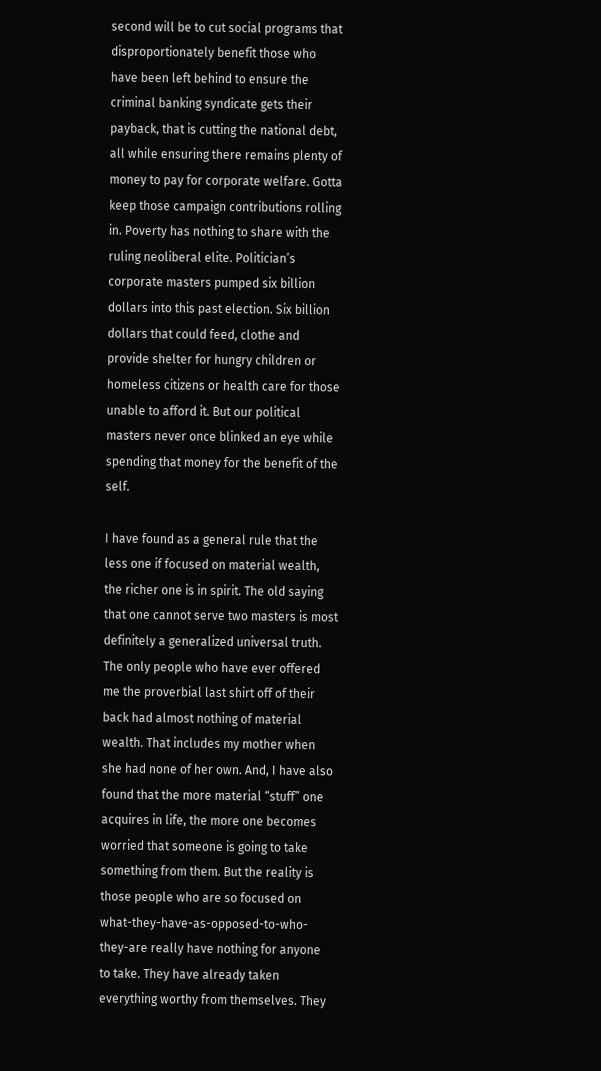second will be to cut social programs that disproportionately benefit those who have been left behind to ensure the criminal banking syndicate gets their payback, that is cutting the national debt, all while ensuring there remains plenty of money to pay for corporate welfare. Gotta keep those campaign contributions rolling in. Poverty has nothing to share with the ruling neoliberal elite. Politician’s corporate masters pumped six billion dollars into this past election. Six billion dollars that could feed, clothe and provide shelter for hungry children or homeless citizens or health care for those unable to afford it. But our political masters never once blinked an eye while spending that money for the benefit of the self.

I have found as a general rule that the less one if focused on material wealth, the richer one is in spirit. The old saying that one cannot serve two masters is most definitely a generalized universal truth. The only people who have ever offered me the proverbial last shirt off of their back had almost nothing of material wealth. That includes my mother when she had none of her own. And, I have also found that the more material “stuff” one acquires in life, the more one becomes worried that someone is going to take something from them. But the reality is those people who are so focused on what-they-have-as-opposed-to-who-they-are really have nothing for anyone to take. They have already taken everything worthy from themselves. They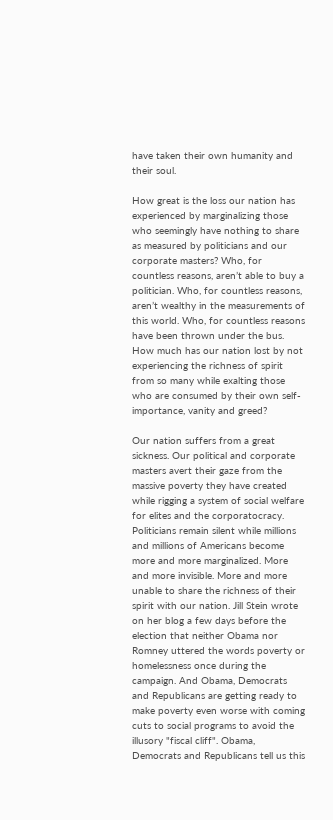have taken their own humanity and their soul.

How great is the loss our nation has experienced by marginalizing those who seemingly have nothing to share as measured by politicians and our corporate masters? Who, for countless reasons, aren’t able to buy a politician. Who, for countless reasons, aren’t wealthy in the measurements of this world. Who, for countless reasons have been thrown under the bus. How much has our nation lost by not experiencing the richness of spirit from so many while exalting those who are consumed by their own self-importance, vanity and greed?

Our nation suffers from a great sickness. Our political and corporate masters avert their gaze from the massive poverty they have created while rigging a system of social welfare for elites and the corporatocracy.  Politicians remain silent while millions and millions of Americans become more and more marginalized. More and more invisible. More and more unable to share the richness of their spirit with our nation. Jill Stein wrote on her blog a few days before the election that neither Obama nor Romney uttered the words poverty or homelessness once during the campaign. And Obama, Democrats and Republicans are getting ready to make poverty even worse with coming cuts to social programs to avoid the illusory "fiscal cliff". Obama, Democrats and Republicans tell us this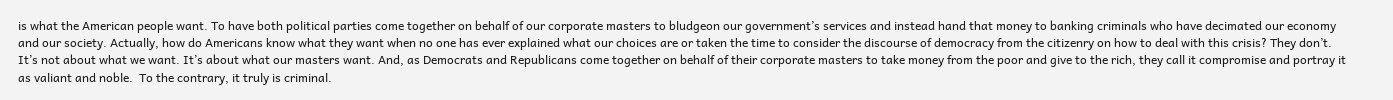is what the American people want. To have both political parties come together on behalf of our corporate masters to bludgeon our government’s services and instead hand that money to banking criminals who have decimated our economy and our society. Actually, how do Americans know what they want when no one has ever explained what our choices are or taken the time to consider the discourse of democracy from the citizenry on how to deal with this crisis? They don’t. It’s not about what we want. It’s about what our masters want. And, as Democrats and Republicans come together on behalf of their corporate masters to take money from the poor and give to the rich, they call it compromise and portray it as valiant and noble.  To the contrary, it truly is criminal.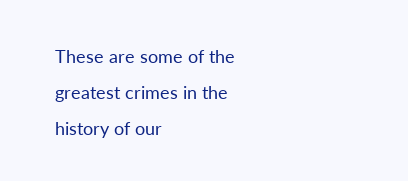These are some of the greatest crimes in the history of our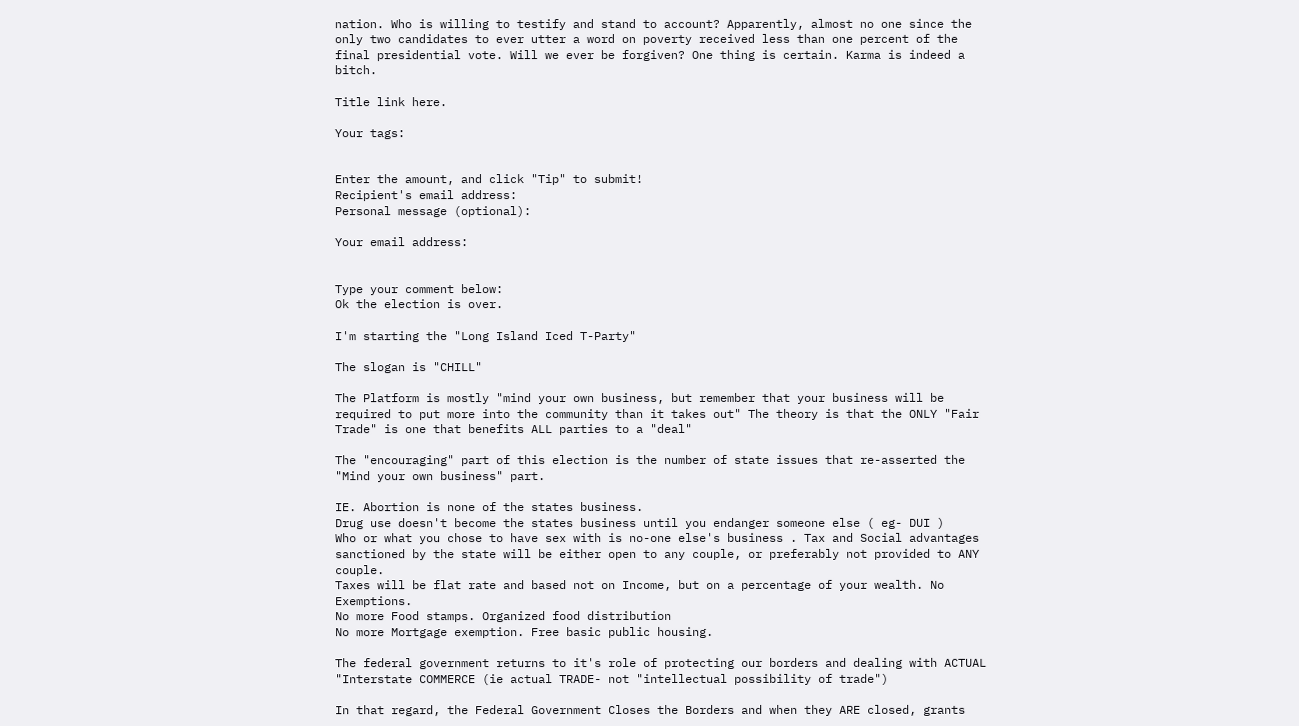nation. Who is willing to testify and stand to account? Apparently, almost no one since the only two candidates to ever utter a word on poverty received less than one percent of the final presidential vote. Will we ever be forgiven? One thing is certain. Karma is indeed a bitch.

Title link here.

Your tags:


Enter the amount, and click "Tip" to submit!
Recipient's email address:
Personal message (optional):

Your email address:


Type your comment below:
Ok the election is over.

I'm starting the "Long Island Iced T-Party"

The slogan is "CHILL"

The Platform is mostly "mind your own business, but remember that your business will be required to put more into the community than it takes out" The theory is that the ONLY "Fair Trade" is one that benefits ALL parties to a "deal"

The "encouraging" part of this election is the number of state issues that re-asserted the "Mind your own business" part.

IE. Abortion is none of the states business.
Drug use doesn't become the states business until you endanger someone else ( eg- DUI )
Who or what you chose to have sex with is no-one else's business . Tax and Social advantages sanctioned by the state will be either open to any couple, or preferably not provided to ANY couple.
Taxes will be flat rate and based not on Income, but on a percentage of your wealth. No Exemptions.
No more Food stamps. Organized food distribution
No more Mortgage exemption. Free basic public housing.

The federal government returns to it's role of protecting our borders and dealing with ACTUAL "Interstate COMMERCE (ie actual TRADE- not "intellectual possibility of trade")

In that regard, the Federal Government Closes the Borders and when they ARE closed, grants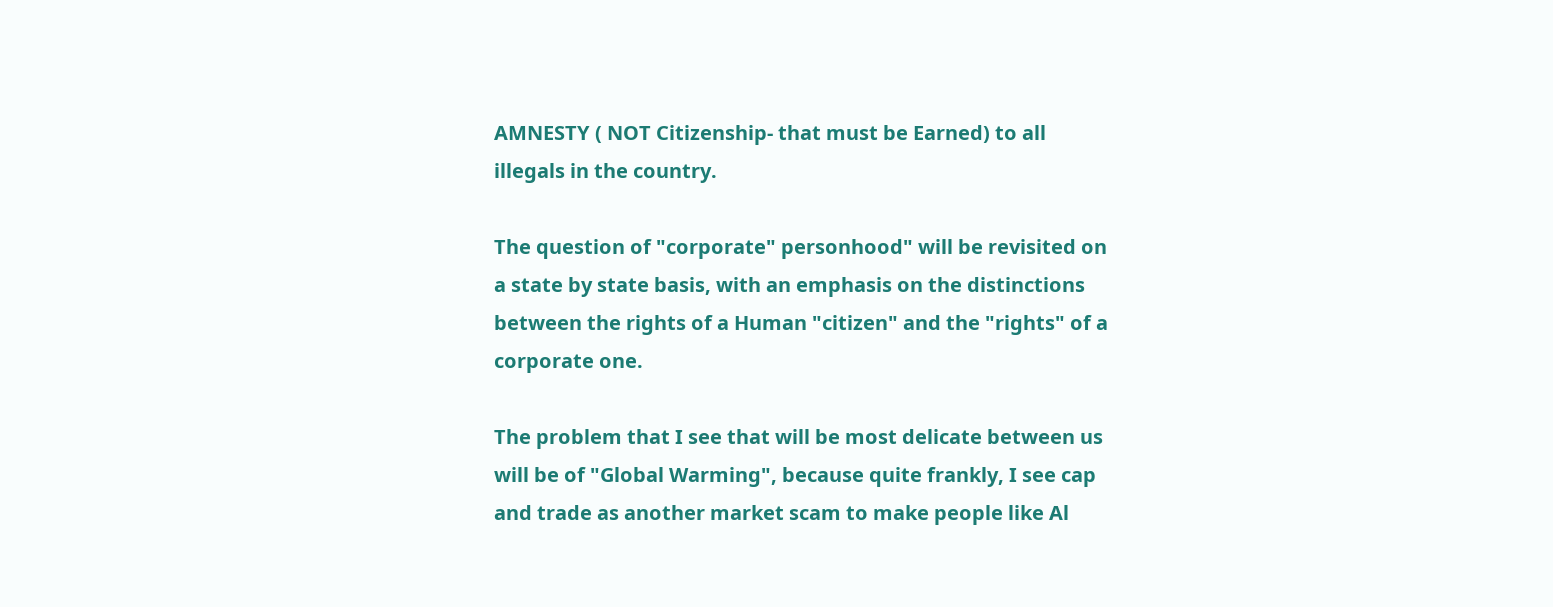AMNESTY ( NOT Citizenship- that must be Earned) to all illegals in the country.

The question of "corporate" personhood" will be revisited on a state by state basis, with an emphasis on the distinctions between the rights of a Human "citizen" and the "rights" of a corporate one.

The problem that I see that will be most delicate between us will be of "Global Warming", because quite frankly, I see cap and trade as another market scam to make people like Al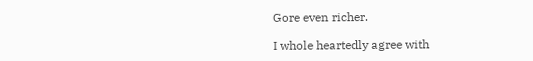Gore even richer.

I whole heartedly agree with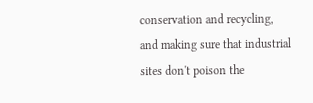conservation and recycling, and making sure that industrial sites don't poison the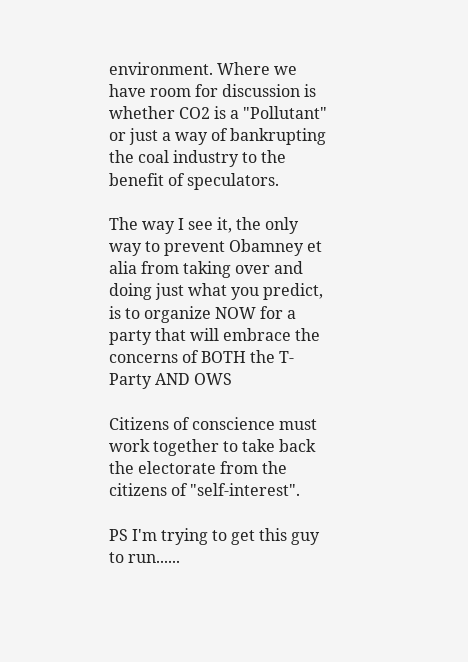environment. Where we have room for discussion is whether CO2 is a "Pollutant" or just a way of bankrupting the coal industry to the benefit of speculators.

The way I see it, the only way to prevent Obamney et alia from taking over and doing just what you predict, is to organize NOW for a party that will embrace the concerns of BOTH the T-Party AND OWS

Citizens of conscience must work together to take back the electorate from the citizens of "self-interest".

PS I'm trying to get this guy to run......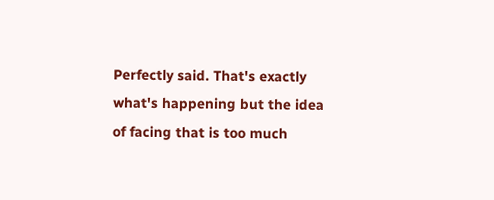Perfectly said. That's exactly what's happening but the idea of facing that is too much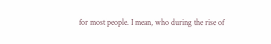for most people. I mean, who during the rise of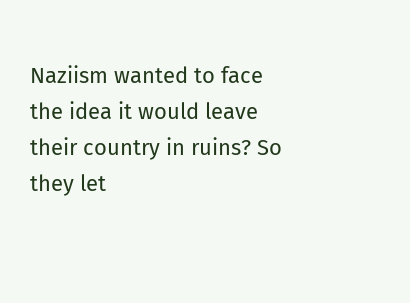Naziism wanted to face the idea it would leave their country in ruins? So they let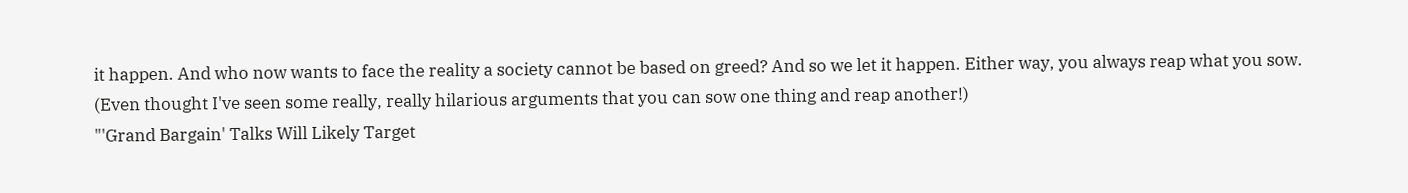it happen. And who now wants to face the reality a society cannot be based on greed? And so we let it happen. Either way, you always reap what you sow. (Even thought I've seen some really, really hilarious arguments that you can sow one thing and reap another!)
"'Grand Bargain' Talks Will Likely Target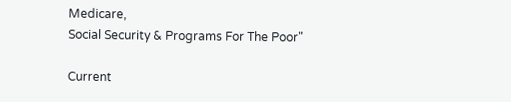Medicare,
Social Security & Programs For The Poor"

Current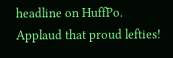headline on HuffPo. Applaud that proud lefties!